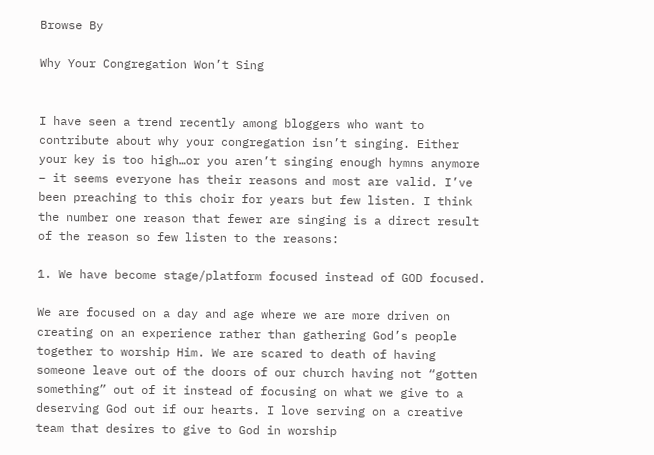Browse By

Why Your Congregation Won’t Sing


I have seen a trend recently among bloggers who want to contribute about why your congregation isn’t singing. Either your key is too high…or you aren’t singing enough hymns anymore – it seems everyone has their reasons and most are valid. I’ve been preaching to this choir for years but few listen. I think the number one reason that fewer are singing is a direct result of the reason so few listen to the reasons:

1. We have become stage/platform focused instead of GOD focused.

We are focused on a day and age where we are more driven on creating on an experience rather than gathering God’s people together to worship Him. We are scared to death of having someone leave out of the doors of our church having not “gotten something” out of it instead of focusing on what we give to a deserving God out if our hearts. I love serving on a creative team that desires to give to God in worship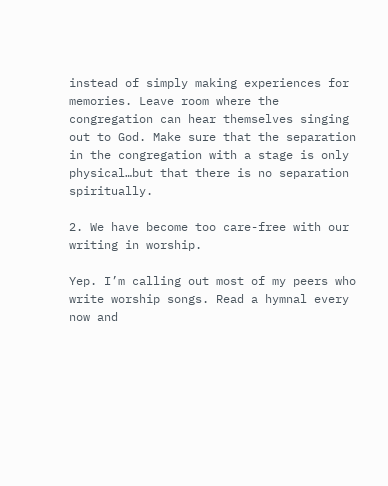instead of simply making experiences for memories. Leave room where the congregation can hear themselves singing out to God. Make sure that the separation in the congregation with a stage is only physical…but that there is no separation spiritually.

2. We have become too care-free with our writing in worship.

Yep. I’m calling out most of my peers who write worship songs. Read a hymnal every now and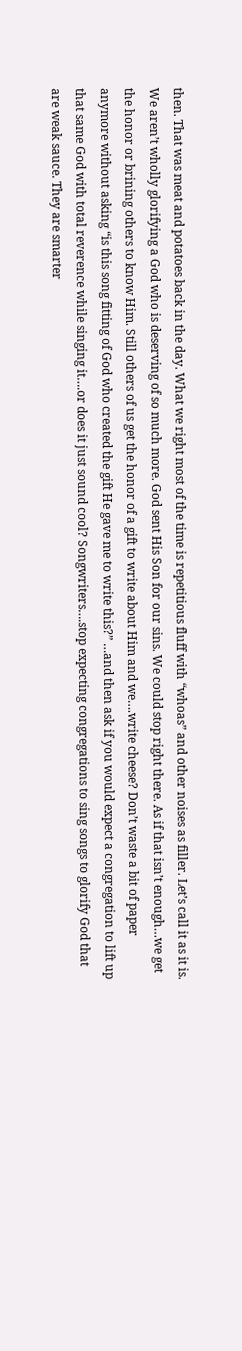then. That was meat and potatoes back in the day. What we right most of the time is repetitious fluff with “whoas” and other noises as filler. Let’s call it as it is. We aren’t wholly glorifying a God who is deserving of so much more. God sent His Son for our sins. We could stop right there. As if that isn’t enough…we get the honor or brining others to know Him. Still others of us get the honor of a gift to write about Him and we….write cheese? Don’t waste a bit of paper anymore without asking “is this song fitting of God who created the gift He gave me to write this?” …and then ask if you would expect a congregation to lift up that same God with total reverence while singing it….or does it just sound cool? Songwriters….stop expecting congregations to sing songs to glorify God that are weak sauce. They are smarter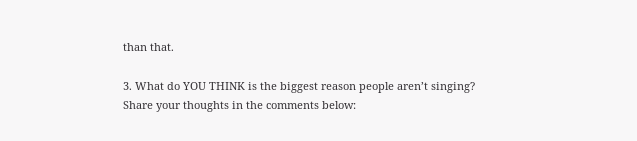than that.

3. What do YOU THINK is the biggest reason people aren’t singing? Share your thoughts in the comments below: